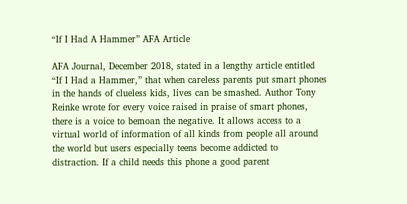“If I Had A Hammer” AFA Article

AFA Journal, December 2018, stated in a lengthy article entitled “If I Had a Hammer,” that when careless parents put smart phones in the hands of clueless kids, lives can be smashed. Author Tony Reinke wrote for every voice raised in praise of smart phones, there is a voice to bemoan the negative. It allows access to a virtual world of information of all kinds from people all around the world but users especially teens become addicted to distraction. If a child needs this phone a good parent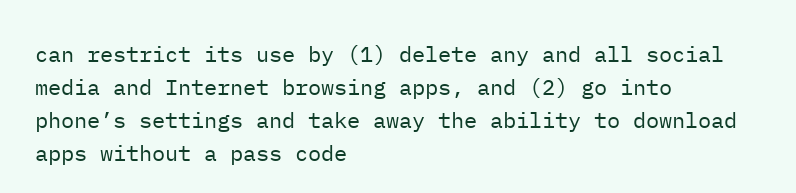can restrict its use by (1) delete any and all social media and Internet browsing apps, and (2) go into phone’s settings and take away the ability to download apps without a pass code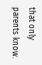that only parents know.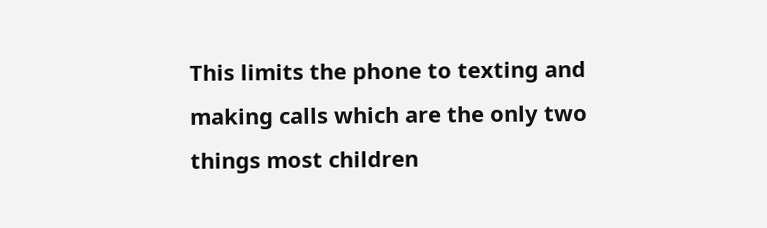This limits the phone to texting and making calls which are the only two things most children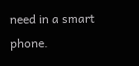need in a smart phone.